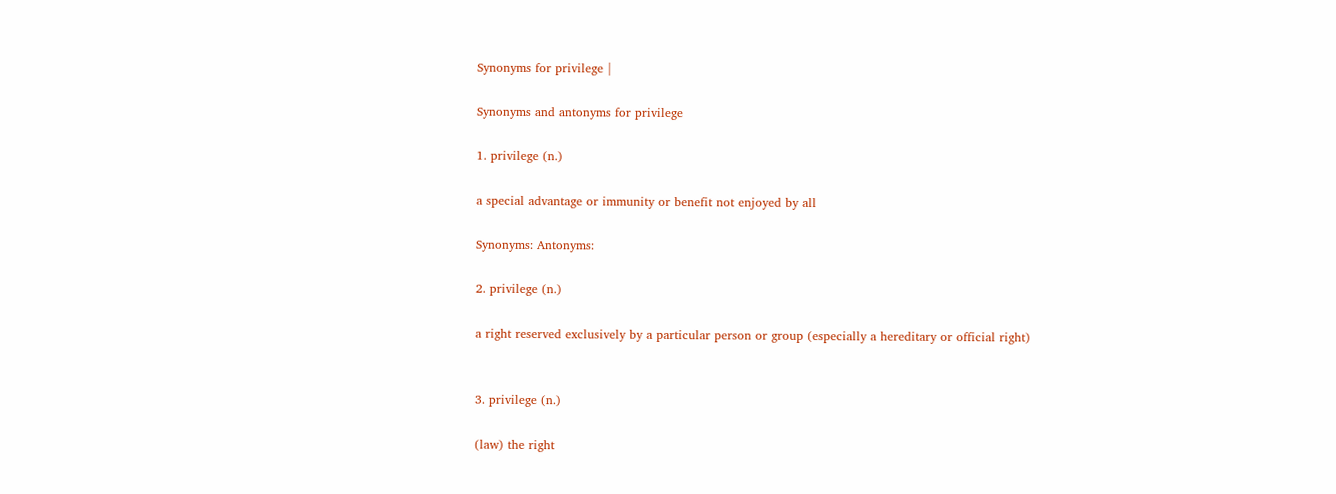Synonyms for privilege |

Synonyms and antonyms for privilege

1. privilege (n.)

a special advantage or immunity or benefit not enjoyed by all

Synonyms: Antonyms:

2. privilege (n.)

a right reserved exclusively by a particular person or group (especially a hereditary or official right)


3. privilege (n.)

(law) the right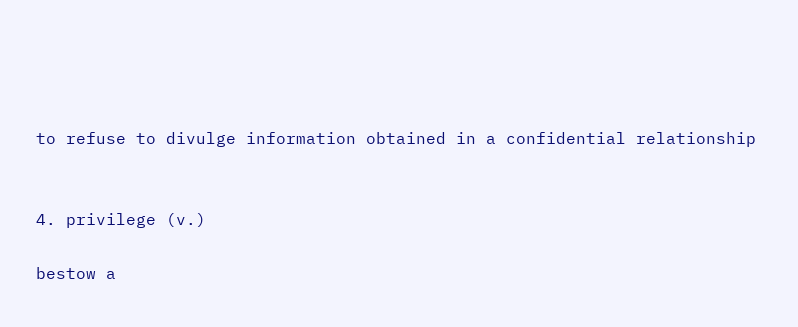to refuse to divulge information obtained in a confidential relationship


4. privilege (v.)

bestow a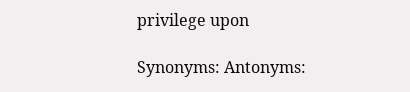privilege upon

Synonyms: Antonyms: